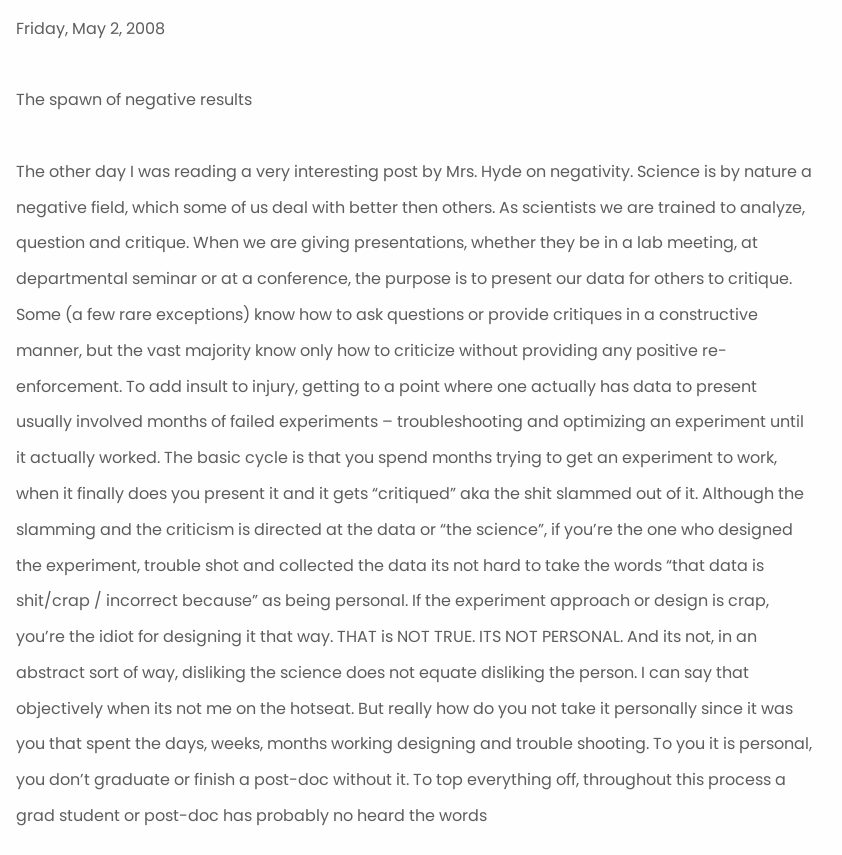Friday, May 2, 2008

The spawn of negative results

The other day I was reading a very interesting post by Mrs. Hyde on negativity. Science is by nature a negative field, which some of us deal with better then others. As scientists we are trained to analyze, question and critique. When we are giving presentations, whether they be in a lab meeting, at departmental seminar or at a conference, the purpose is to present our data for others to critique. Some (a few rare exceptions) know how to ask questions or provide critiques in a constructive manner, but the vast majority know only how to criticize without providing any positive re-enforcement. To add insult to injury, getting to a point where one actually has data to present usually involved months of failed experiments – troubleshooting and optimizing an experiment until it actually worked. The basic cycle is that you spend months trying to get an experiment to work, when it finally does you present it and it gets “critiqued” aka the shit slammed out of it. Although the slamming and the criticism is directed at the data or “the science”, if you’re the one who designed the experiment, trouble shot and collected the data its not hard to take the words “that data is shit/crap / incorrect because” as being personal. If the experiment approach or design is crap, you’re the idiot for designing it that way. THAT is NOT TRUE. ITS NOT PERSONAL. And its not, in an abstract sort of way, disliking the science does not equate disliking the person. I can say that objectively when its not me on the hotseat. But really how do you not take it personally since it was you that spent the days, weeks, months working designing and trouble shooting. To you it is personal, you don’t graduate or finish a post-doc without it. To top everything off, throughout this process a grad student or post-doc has probably no heard the words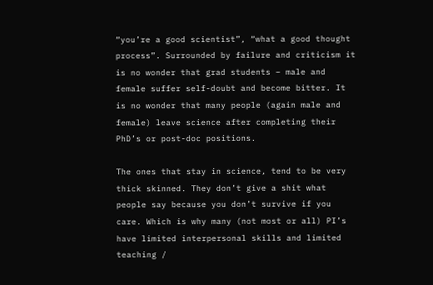“you’re a good scientist”, “what a good thought process”. Surrounded by failure and criticism it is no wonder that grad students – male and female suffer self-doubt and become bitter. It is no wonder that many people (again male and female) leave science after completing their PhD’s or post-doc positions.

The ones that stay in science, tend to be very thick skinned. They don’t give a shit what people say because you don’t survive if you care. Which is why many (not most or all) PI’s have limited interpersonal skills and limited teaching /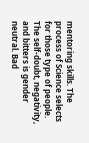mentoring skills. The process of Science selects for those type of people. The self-doubt, negativity, and bitters is gender neutral. Bad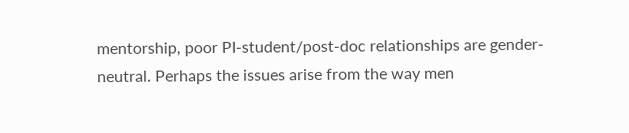mentorship, poor PI-student/post-doc relationships are gender-neutral. Perhaps the issues arise from the way men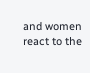and women react to the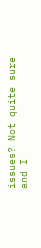issues? Not quite sure and I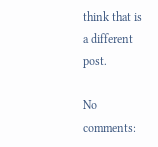think that is a different post.

No comments: